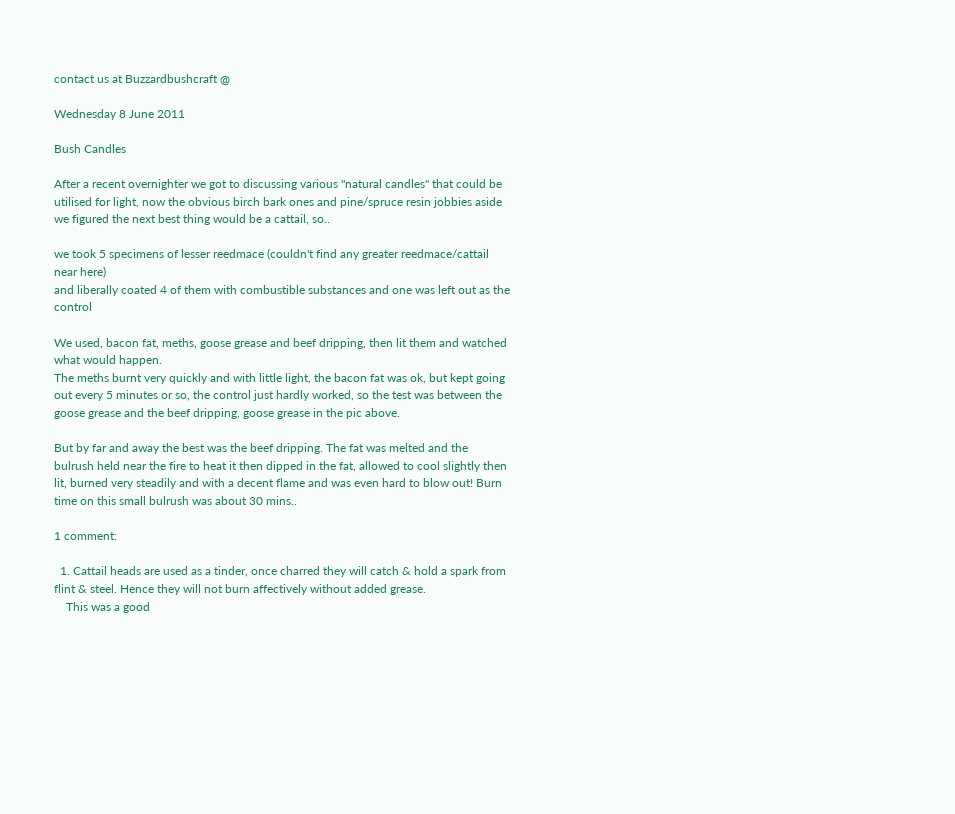contact us at Buzzardbushcraft @

Wednesday 8 June 2011

Bush Candles

After a recent overnighter we got to discussing various "natural candles" that could be utilised for light, now the obvious birch bark ones and pine/spruce resin jobbies aside we figured the next best thing would be a cattail, so..

we took 5 specimens of lesser reedmace (couldn't find any greater reedmace/cattail near here)
and liberally coated 4 of them with combustible substances and one was left out as the control

We used, bacon fat, meths, goose grease and beef dripping, then lit them and watched what would happen.
The meths burnt very quickly and with little light, the bacon fat was ok, but kept going out every 5 minutes or so, the control just hardly worked, so the test was between the goose grease and the beef dripping, goose grease in the pic above.

But by far and away the best was the beef dripping. The fat was melted and the bulrush held near the fire to heat it then dipped in the fat, allowed to cool slightly then lit, burned very steadily and with a decent flame and was even hard to blow out! Burn time on this small bulrush was about 30 mins..

1 comment:

  1. Cattail heads are used as a tinder, once charred they will catch & hold a spark from flint & steel. Hence they will not burn affectively without added grease.
    This was a good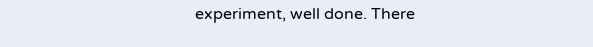experiment, well done. There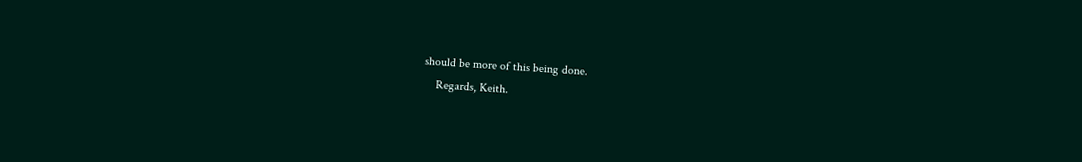should be more of this being done.
    Regards, Keith.